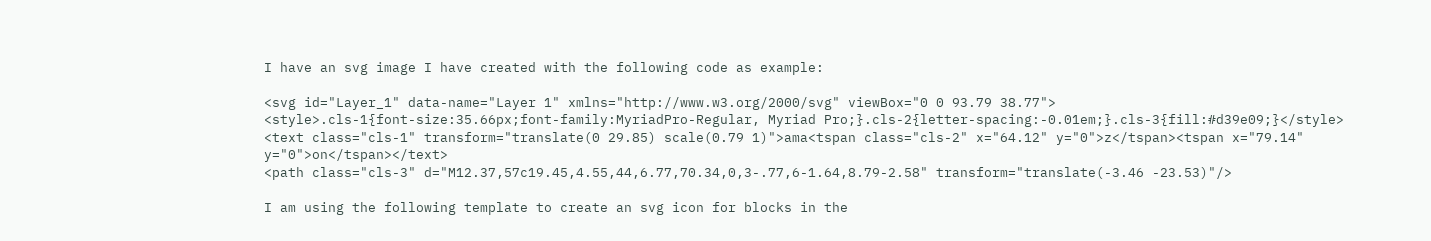I have an svg image I have created with the following code as example:

<svg id="Layer_1" data-name="Layer 1" xmlns="http://www.w3.org/2000/svg" viewBox="0 0 93.79 38.77">
<style>.cls-1{font-size:35.66px;font-family:MyriadPro-Regular, Myriad Pro;}.cls-2{letter-spacing:-0.01em;}.cls-3{fill:#d39e09;}</style>
<text class="cls-1" transform="translate(0 29.85) scale(0.79 1)">ama<tspan class="cls-2" x="64.12" y="0">z</tspan><tspan x="79.14" y="0">on</tspan></text>
<path class="cls-3" d="M12.37,57c19.45,4.55,44,6.77,70.34,0,3-.77,6-1.64,8.79-2.58" transform="translate(-3.46 -23.53)"/>

I am using the following template to create an svg icon for blocks in the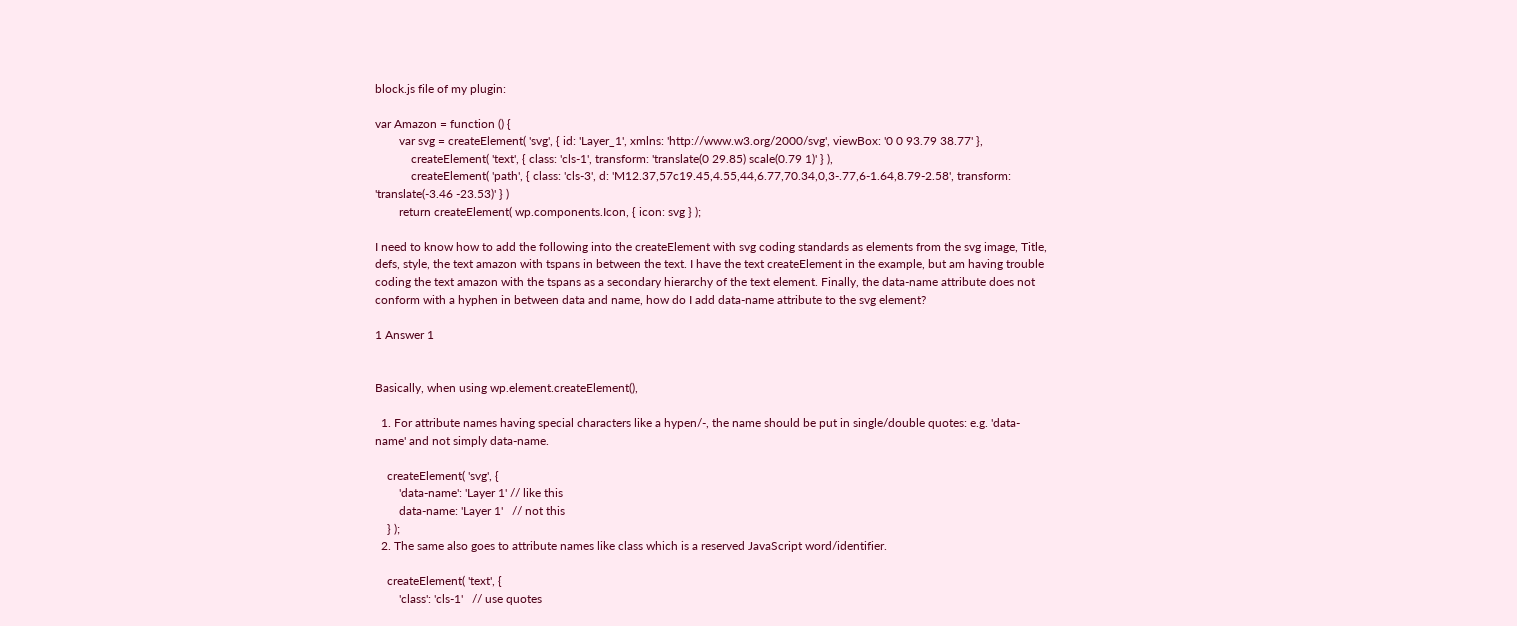block.js file of my plugin:

var Amazon = function () {
        var svg = createElement( 'svg', { id: 'Layer_1', xmlns: 'http://www.w3.org/2000/svg', viewBox: '0 0 93.79 38.77' },
            createElement( 'text', { class: 'cls-1', transform: 'translate(0 29.85) scale(0.79 1)' } ),
            createElement( 'path', { class: 'cls-3', d: 'M12.37,57c19.45,4.55,44,6.77,70.34,0,3-.77,6-1.64,8.79-2.58', transform: 'translate(-3.46 -23.53)' } )
        return createElement( wp.components.Icon, { icon: svg } );

I need to know how to add the following into the createElement with svg coding standards as elements from the svg image, Title, defs, style, the text amazon with tspans in between the text. I have the text createElement in the example, but am having trouble coding the text amazon with the tspans as a secondary hierarchy of the text element. Finally, the data-name attribute does not conform with a hyphen in between data and name, how do I add data-name attribute to the svg element?

1 Answer 1


Basically, when using wp.element.createElement(),

  1. For attribute names having special characters like a hypen/-, the name should be put in single/double quotes: e.g. 'data-name' and not simply data-name.

    createElement( 'svg', {
        'data-name': 'Layer 1' // like this
        data-name: 'Layer 1'   // not this
    } );
  2. The same also goes to attribute names like class which is a reserved JavaScript word/identifier.

    createElement( 'text', {
        'class': 'cls-1'   // use quotes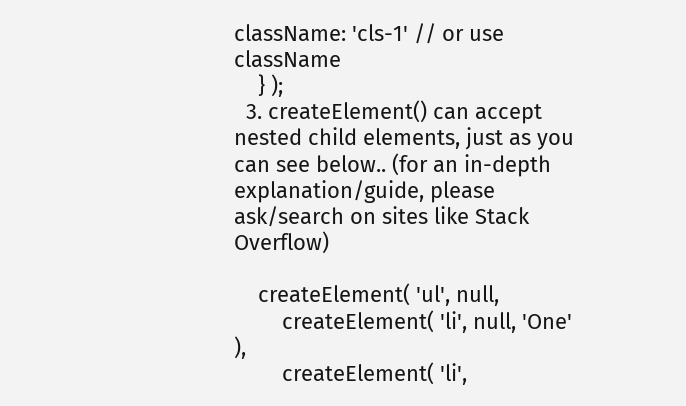className: 'cls-1' // or use className
    } );
  3. createElement() can accept nested child elements, just as you can see below.. (for an in-depth explanation/guide, please ask/search on sites like Stack Overflow)

    createElement( 'ul', null,
        createElement( 'li', null, 'One' ),
        createElement( 'li',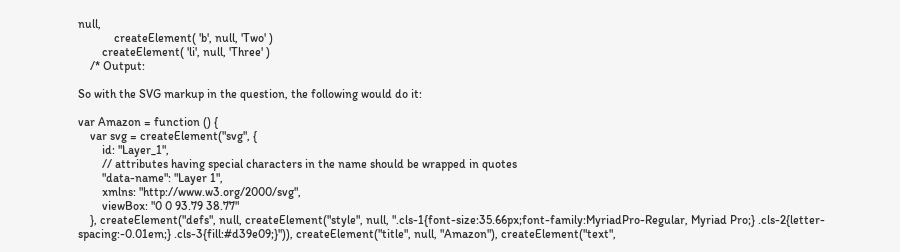null,
            createElement( 'b', null, 'Two' )
        createElement( 'li', null, 'Three' )
    /* Output:

So with the SVG markup in the question, the following would do it:

var Amazon = function () {
    var svg = createElement("svg", {
        id: "Layer_1",
        // attributes having special characters in the name should be wrapped in quotes
        "data-name": "Layer 1",
        xmlns: "http://www.w3.org/2000/svg",
        viewBox: "0 0 93.79 38.77"
    }, createElement("defs", null, createElement("style", null, ".cls-1{font-size:35.66px;font-family:MyriadPro-Regular, Myriad Pro;} .cls-2{letter-spacing:-0.01em;} .cls-3{fill:#d39e09;}")), createElement("title", null, "Amazon"), createElement("text",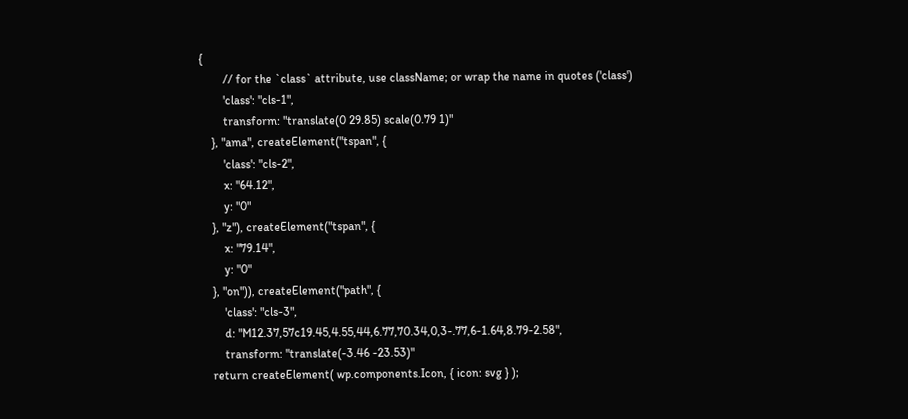{
        // for the `class` attribute, use className; or wrap the name in quotes ('class')
        'class': "cls-1",
        transform: "translate(0 29.85) scale(0.79 1)"
    }, "ama", createElement("tspan", {
        'class': "cls-2",
        x: "64.12",
        y: "0"
    }, "z"), createElement("tspan", {
        x: "79.14",
        y: "0"
    }, "on")), createElement("path", {
        'class': "cls-3",
        d: "M12.37,57c19.45,4.55,44,6.77,70.34,0,3-.77,6-1.64,8.79-2.58",
        transform: "translate(-3.46 -23.53)"
    return createElement( wp.components.Icon, { icon: svg } );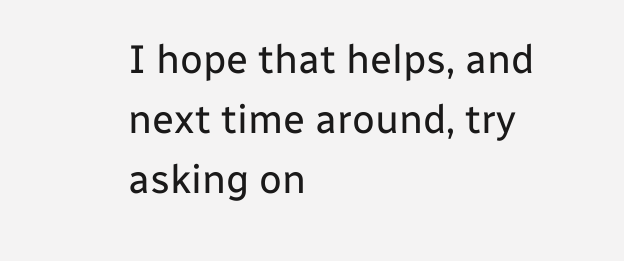I hope that helps, and next time around, try asking on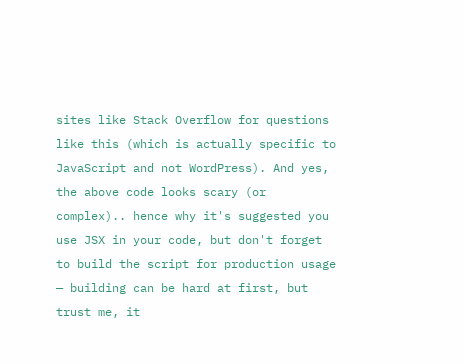sites like Stack Overflow for questions like this (which is actually specific to JavaScript and not WordPress). And yes, the above code looks scary (or complex).. hence why it's suggested you use JSX in your code, but don't forget to build the script for production usage — building can be hard at first, but trust me, it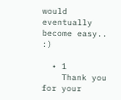would eventually become easy.. :)

  • 1
    Thank you for your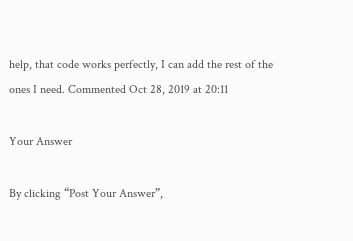help, that code works perfectly, I can add the rest of the ones I need. Commented Oct 28, 2019 at 20:11

Your Answer

By clicking “Post Your Answer”,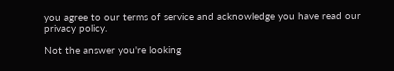you agree to our terms of service and acknowledge you have read our privacy policy.

Not the answer you're looking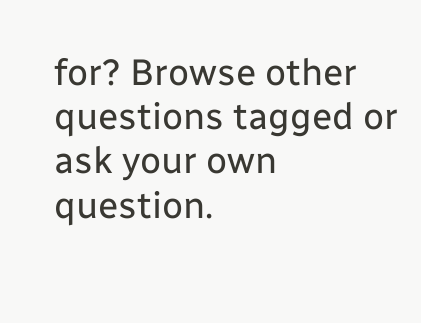for? Browse other questions tagged or ask your own question.